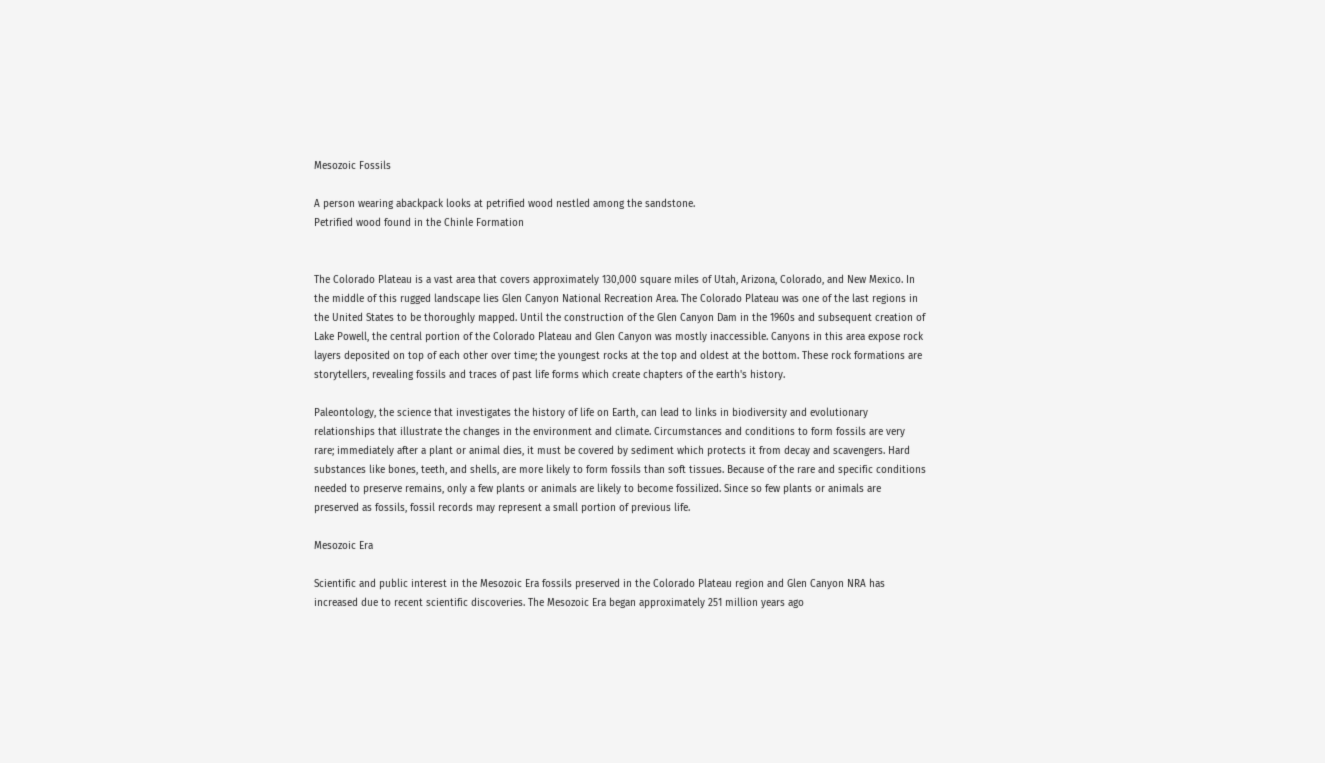Mesozoic Fossils

A person wearing abackpack looks at petrified wood nestled among the sandstone.
Petrified wood found in the Chinle Formation


The Colorado Plateau is a vast area that covers approximately 130,000 square miles of Utah, Arizona, Colorado, and New Mexico. In the middle of this rugged landscape lies Glen Canyon National Recreation Area. The Colorado Plateau was one of the last regions in the United States to be thoroughly mapped. Until the construction of the Glen Canyon Dam in the 1960s and subsequent creation of Lake Powell, the central portion of the Colorado Plateau and Glen Canyon was mostly inaccessible. Canyons in this area expose rock layers deposited on top of each other over time; the youngest rocks at the top and oldest at the bottom. These rock formations are storytellers, revealing fossils and traces of past life forms which create chapters of the earth's history.

Paleontology, the science that investigates the history of life on Earth, can lead to links in biodiversity and evolutionary relationships that illustrate the changes in the environment and climate. Circumstances and conditions to form fossils are very rare; immediately after a plant or animal dies, it must be covered by sediment which protects it from decay and scavengers. Hard substances like bones, teeth, and shells, are more likely to form fossils than soft tissues. Because of the rare and specific conditions needed to preserve remains, only a few plants or animals are likely to become fossilized. Since so few plants or animals are preserved as fossils, fossil records may represent a small portion of previous life.

Mesozoic Era

Scientific and public interest in the Mesozoic Era fossils preserved in the Colorado Plateau region and Glen Canyon NRA has increased due to recent scientific discoveries. The Mesozoic Era began approximately 251 million years ago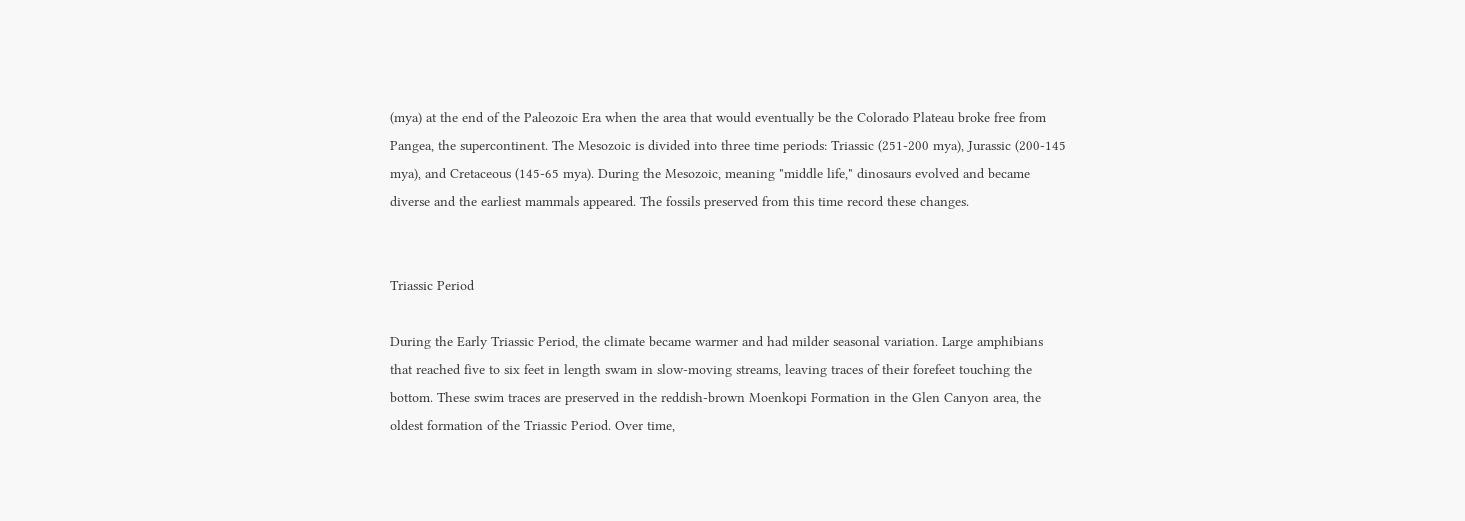(mya) at the end of the Paleozoic Era when the area that would eventually be the Colorado Plateau broke free from Pangea, the supercontinent. The Mesozoic is divided into three time periods: Triassic (251-200 mya), Jurassic (200-145 mya), and Cretaceous (145-65 mya). During the Mesozoic, meaning "middle life," dinosaurs evolved and became diverse and the earliest mammals appeared. The fossils preserved from this time record these changes.


Triassic Period

During the Early Triassic Period, the climate became warmer and had milder seasonal variation. Large amphibians that reached five to six feet in length swam in slow-moving streams, leaving traces of their forefeet touching the bottom. These swim traces are preserved in the reddish-brown Moenkopi Formation in the Glen Canyon area, the oldest formation of the Triassic Period. Over time,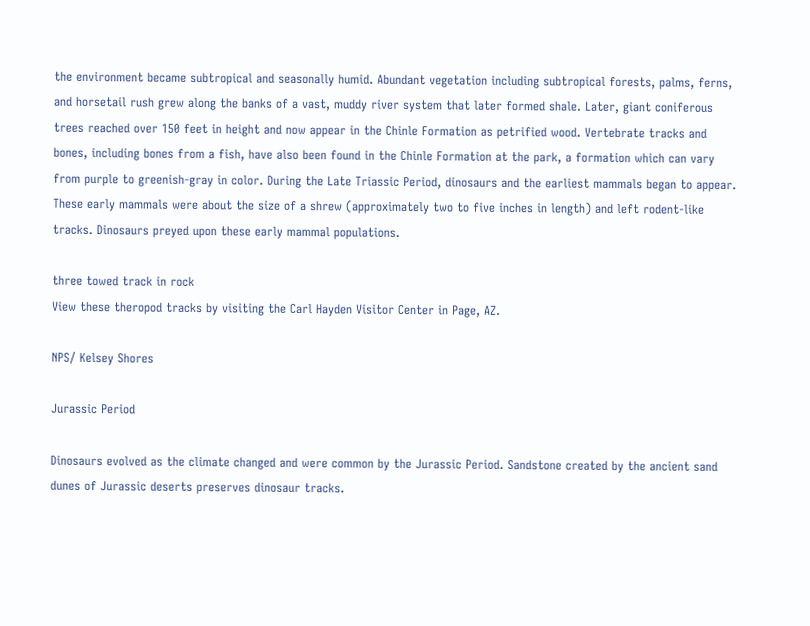the environment became subtropical and seasonally humid. Abundant vegetation including subtropical forests, palms, ferns, and horsetail rush grew along the banks of a vast, muddy river system that later formed shale. Later, giant coniferous trees reached over 150 feet in height and now appear in the Chinle Formation as petrified wood. Vertebrate tracks and bones, including bones from a fish, have also been found in the Chinle Formation at the park, a formation which can vary from purple to greenish-gray in color. During the Late Triassic Period, dinosaurs and the earliest mammals began to appear. These early mammals were about the size of a shrew (approximately two to five inches in length) and left rodent-like tracks. Dinosaurs preyed upon these early mammal populations.

three towed track in rock
View these theropod tracks by visiting the Carl Hayden Visitor Center in Page, AZ.

NPS/ Kelsey Shores

Jurassic Period

Dinosaurs evolved as the climate changed and were common by the Jurassic Period. Sandstone created by the ancient sand dunes of Jurassic deserts preserves dinosaur tracks.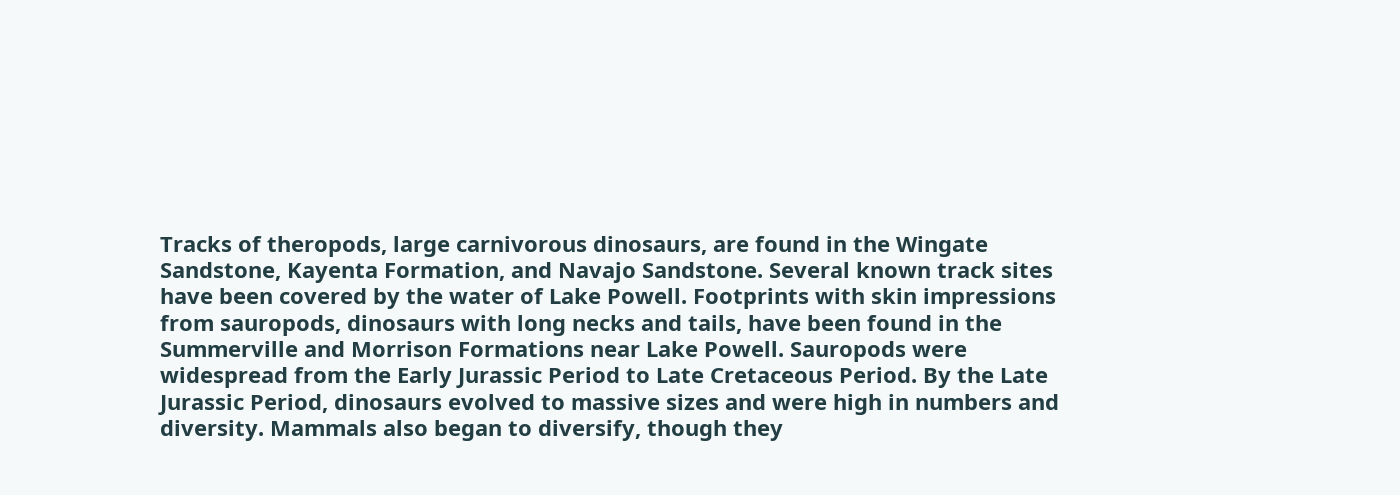Tracks of theropods, large carnivorous dinosaurs, are found in the Wingate Sandstone, Kayenta Formation, and Navajo Sandstone. Several known track sites have been covered by the water of Lake Powell. Footprints with skin impressions from sauropods, dinosaurs with long necks and tails, have been found in the Summerville and Morrison Formations near Lake Powell. Sauropods were widespread from the Early Jurassic Period to Late Cretaceous Period. By the Late Jurassic Period, dinosaurs evolved to massive sizes and were high in numbers and diversity. Mammals also began to diversify, though they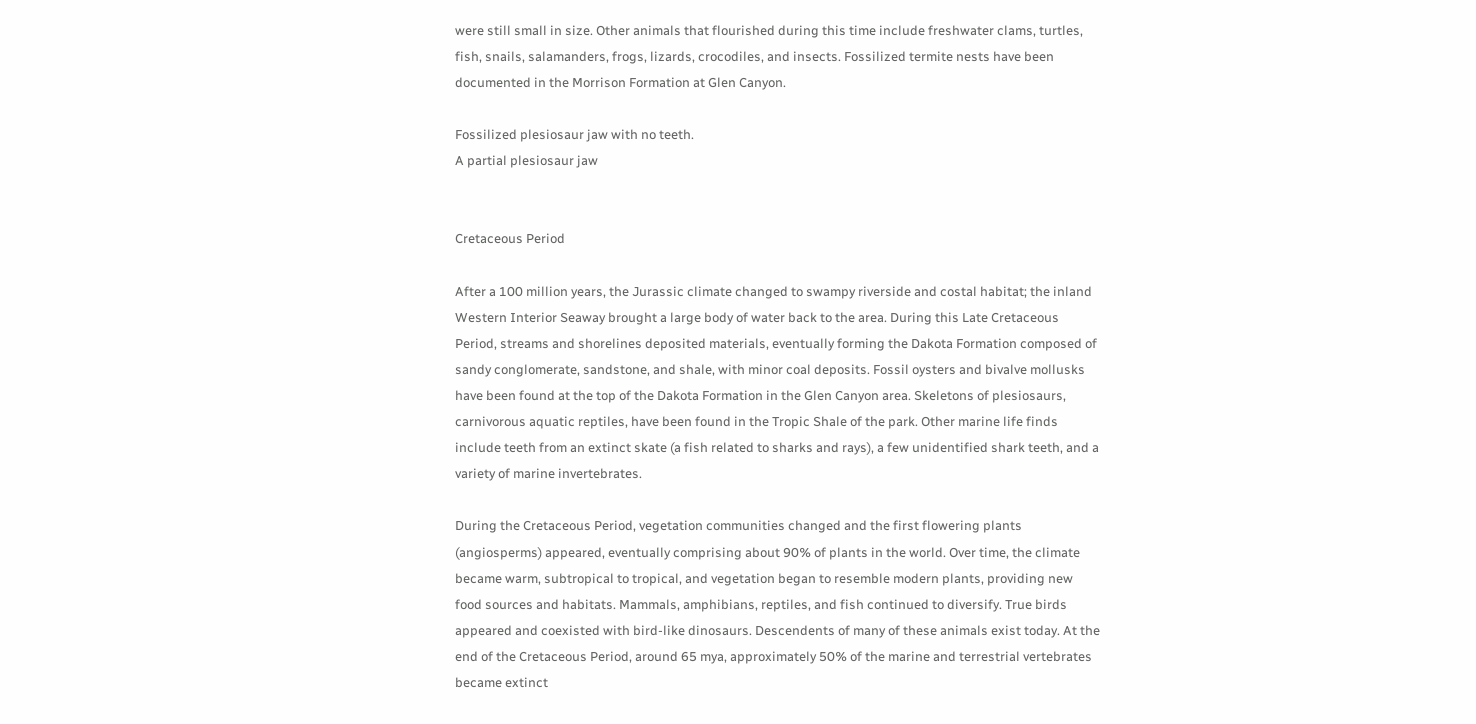were still small in size. Other animals that flourished during this time include freshwater clams, turtles, fish, snails, salamanders, frogs, lizards, crocodiles, and insects. Fossilized termite nests have been documented in the Morrison Formation at Glen Canyon.

Fossilized plesiosaur jaw with no teeth.
A partial plesiosaur jaw


Cretaceous Period

After a 100 million years, the Jurassic climate changed to swampy riverside and costal habitat; the inland Western Interior Seaway brought a large body of water back to the area. During this Late Cretaceous Period, streams and shorelines deposited materials, eventually forming the Dakota Formation composed of sandy conglomerate, sandstone, and shale, with minor coal deposits. Fossil oysters and bivalve mollusks have been found at the top of the Dakota Formation in the Glen Canyon area. Skeletons of plesiosaurs, carnivorous aquatic reptiles, have been found in the Tropic Shale of the park. Other marine life finds include teeth from an extinct skate (a fish related to sharks and rays), a few unidentified shark teeth, and a variety of marine invertebrates.

During the Cretaceous Period, vegetation communities changed and the first flowering plants (angiosperms) appeared, eventually comprising about 90% of plants in the world. Over time, the climate became warm, subtropical to tropical, and vegetation began to resemble modern plants, providing new food sources and habitats. Mammals, amphibians, reptiles, and fish continued to diversify. True birds appeared and coexisted with bird-like dinosaurs. Descendents of many of these animals exist today. At the end of the Cretaceous Period, around 65 mya, approximately 50% of the marine and terrestrial vertebrates became extinct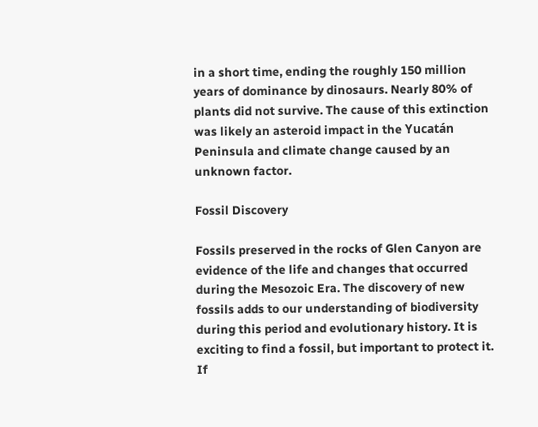in a short time, ending the roughly 150 million years of dominance by dinosaurs. Nearly 80% of plants did not survive. The cause of this extinction was likely an asteroid impact in the Yucatán Peninsula and climate change caused by an unknown factor.

Fossil Discovery

Fossils preserved in the rocks of Glen Canyon are evidence of the life and changes that occurred during the Mesozoic Era. The discovery of new fossils adds to our understanding of biodiversity during this period and evolutionary history. It is exciting to find a fossil, but important to protect it. If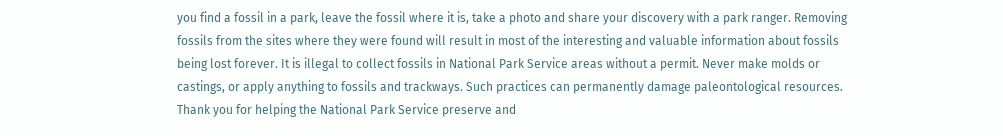you find a fossil in a park, leave the fossil where it is, take a photo and share your discovery with a park ranger. Removing fossils from the sites where they were found will result in most of the interesting and valuable information about fossils being lost forever. It is illegal to collect fossils in National Park Service areas without a permit. Never make molds or castings, or apply anything to fossils and trackways. Such practices can permanently damage paleontological resources. Thank you for helping the National Park Service preserve and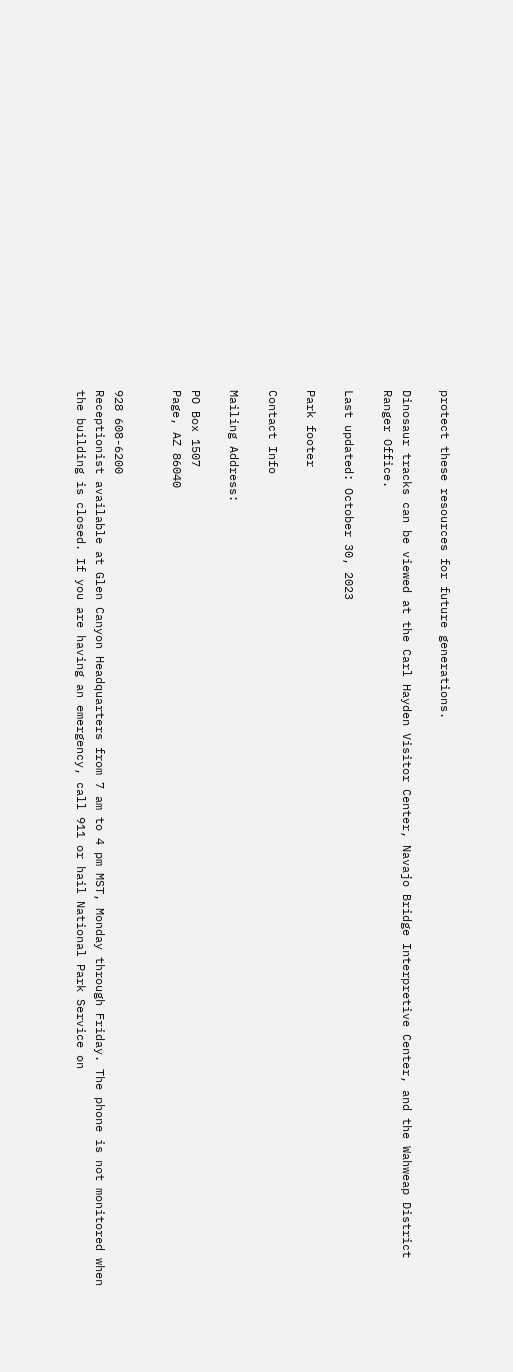protect these resources for future generations.

Dinosaur tracks can be viewed at the Carl Hayden Visitor Center, Navajo Bridge Interpretive Center, and the Wahweap District Ranger Office.

Last updated: October 30, 2023

Park footer

Contact Info

Mailing Address:

PO Box 1507
Page, AZ 86040


928 608-6200
Receptionist available at Glen Canyon Headquarters from 7 am to 4 pm MST, Monday through Friday. The phone is not monitored when the building is closed. If you are having an emergency, call 911 or hail National Park Service on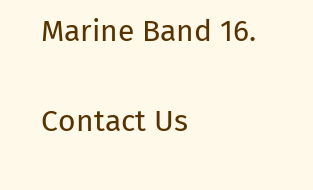Marine Band 16.

Contact Us